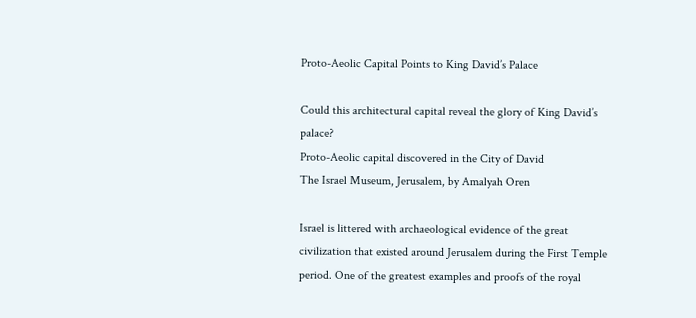Proto-Aeolic Capital Points to King David’s Palace

Could this architectural capital reveal the glory of King David’s palace?
Proto-Aeolic capital discovered in the City of David
The Israel Museum, Jerusalem, by Amalyah Oren

Israel is littered with archaeological evidence of the great civilization that existed around Jerusalem during the First Temple period. One of the greatest examples and proofs of the royal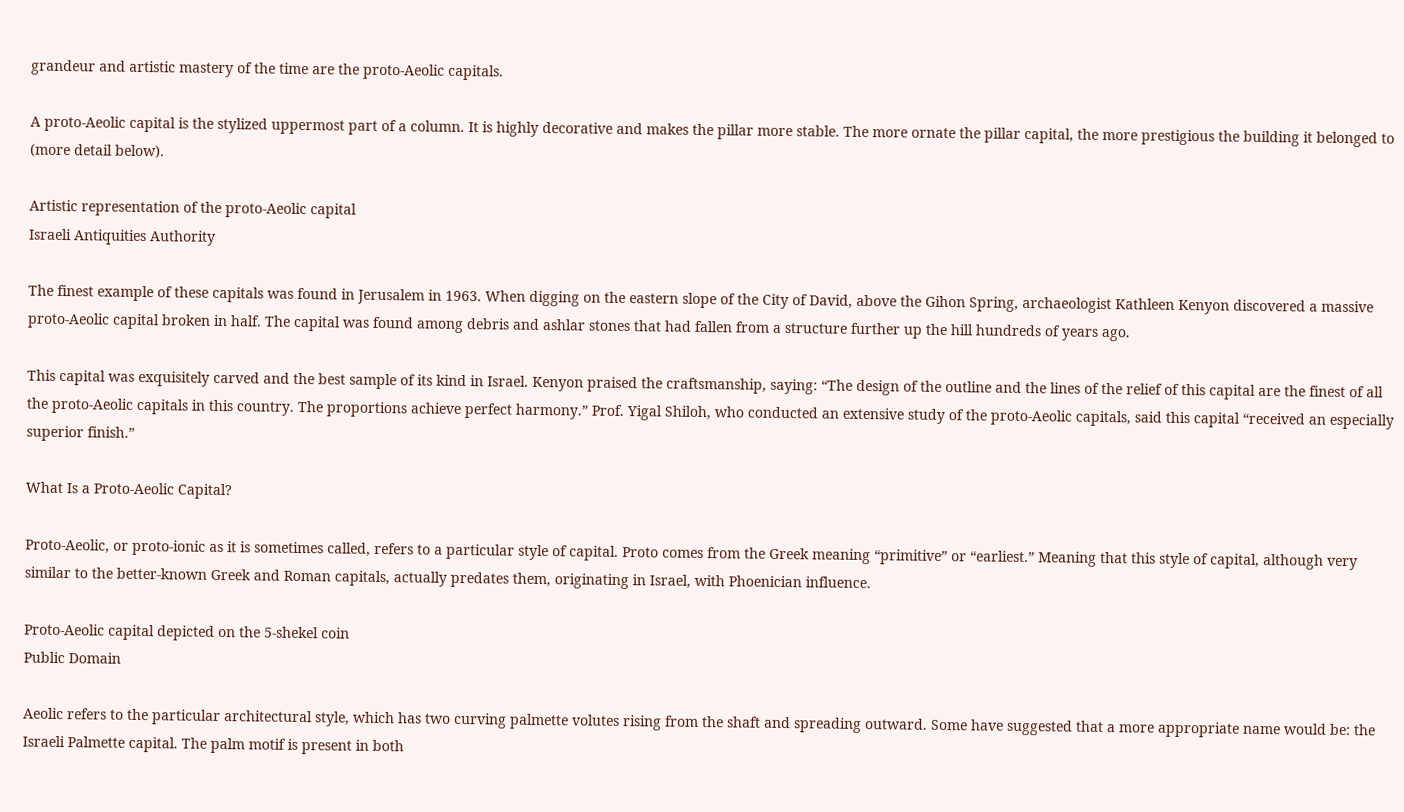grandeur and artistic mastery of the time are the proto-Aeolic capitals.

A proto-Aeolic capital is the stylized uppermost part of a column. It is highly decorative and makes the pillar more stable. The more ornate the pillar capital, the more prestigious the building it belonged to (more detail below).

Artistic representation of the proto-Aeolic capital
Israeli Antiquities Authority

The finest example of these capitals was found in Jerusalem in 1963. When digging on the eastern slope of the City of David, above the Gihon Spring, archaeologist Kathleen Kenyon discovered a massive proto-Aeolic capital broken in half. The capital was found among debris and ashlar stones that had fallen from a structure further up the hill hundreds of years ago.

This capital was exquisitely carved and the best sample of its kind in Israel. Kenyon praised the craftsmanship, saying: “The design of the outline and the lines of the relief of this capital are the finest of all the proto-Aeolic capitals in this country. The proportions achieve perfect harmony.” Prof. Yigal Shiloh, who conducted an extensive study of the proto-Aeolic capitals, said this capital “received an especially superior finish.”

What Is a Proto-Aeolic Capital?

Proto-Aeolic, or proto-ionic as it is sometimes called, refers to a particular style of capital. Proto comes from the Greek meaning “primitive” or “earliest.” Meaning that this style of capital, although very similar to the better-known Greek and Roman capitals, actually predates them, originating in Israel, with Phoenician influence.

Proto-Aeolic capital depicted on the 5-shekel coin
Public Domain

Aeolic refers to the particular architectural style, which has two curving palmette volutes rising from the shaft and spreading outward. Some have suggested that a more appropriate name would be: the Israeli Palmette capital. The palm motif is present in both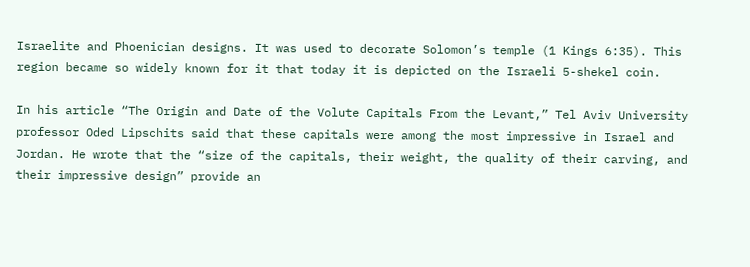Israelite and Phoenician designs. It was used to decorate Solomon’s temple (1 Kings 6:35). This region became so widely known for it that today it is depicted on the Israeli 5-shekel coin.

In his article “The Origin and Date of the Volute Capitals From the Levant,” Tel Aviv University professor Oded Lipschits said that these capitals were among the most impressive in Israel and Jordan. He wrote that the “size of the capitals, their weight, the quality of their carving, and their impressive design” provide an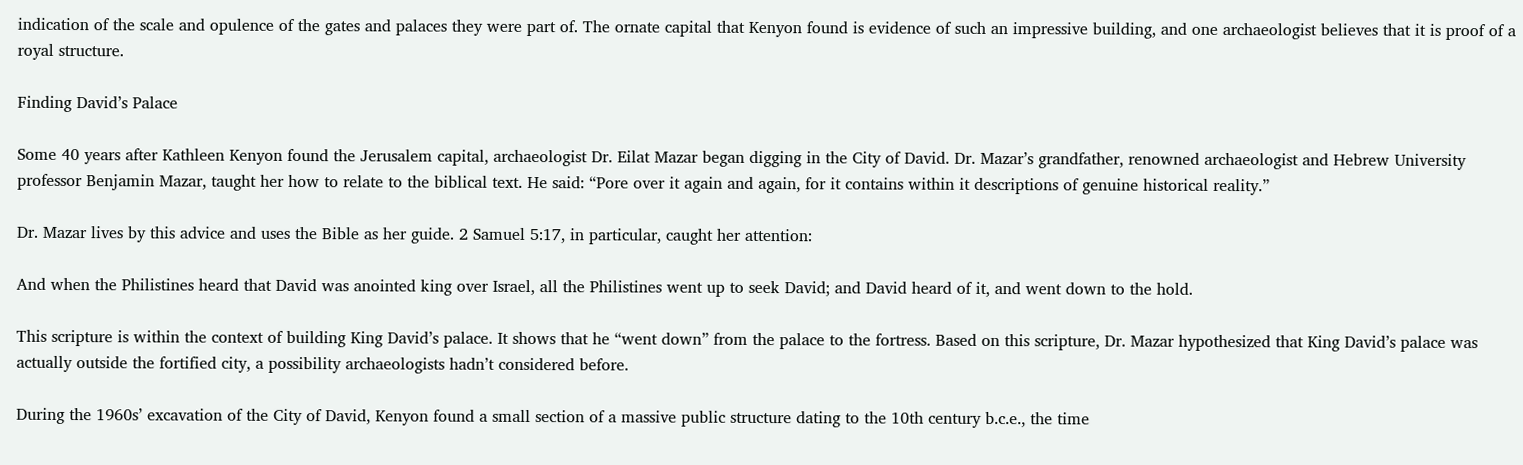indication of the scale and opulence of the gates and palaces they were part of. The ornate capital that Kenyon found is evidence of such an impressive building, and one archaeologist believes that it is proof of a royal structure.

Finding David’s Palace

Some 40 years after Kathleen Kenyon found the Jerusalem capital, archaeologist Dr. Eilat Mazar began digging in the City of David. Dr. Mazar’s grandfather, renowned archaeologist and Hebrew University professor Benjamin Mazar, taught her how to relate to the biblical text. He said: “Pore over it again and again, for it contains within it descriptions of genuine historical reality.”

Dr. Mazar lives by this advice and uses the Bible as her guide. 2 Samuel 5:17, in particular, caught her attention:

And when the Philistines heard that David was anointed king over Israel, all the Philistines went up to seek David; and David heard of it, and went down to the hold.

This scripture is within the context of building King David’s palace. It shows that he “went down” from the palace to the fortress. Based on this scripture, Dr. Mazar hypothesized that King David’s palace was actually outside the fortified city, a possibility archaeologists hadn’t considered before.

During the 1960s’ excavation of the City of David, Kenyon found a small section of a massive public structure dating to the 10th century b.c.e., the time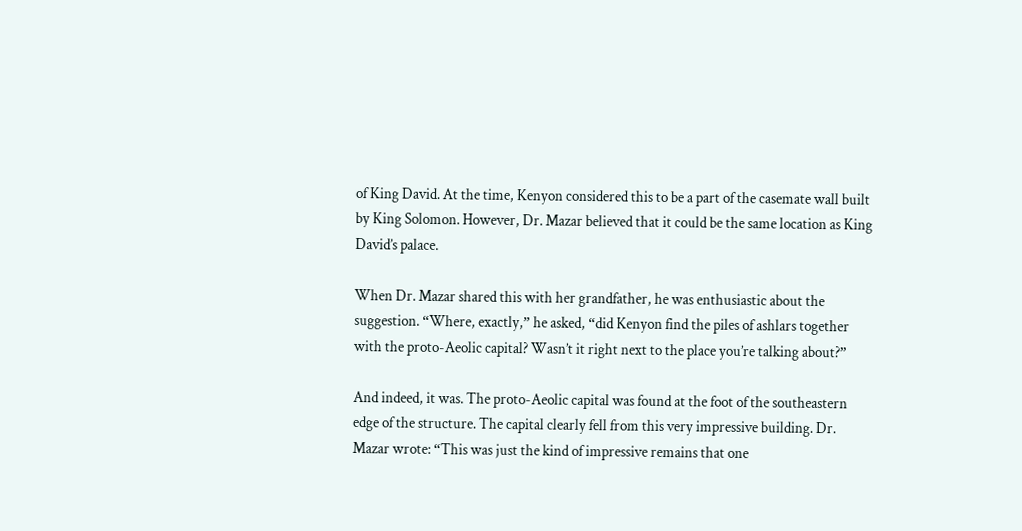of King David. At the time, Kenyon considered this to be a part of the casemate wall built by King Solomon. However, Dr. Mazar believed that it could be the same location as King David’s palace.

When Dr. Mazar shared this with her grandfather, he was enthusiastic about the suggestion. “Where, exactly,” he asked, “did Kenyon find the piles of ashlars together with the proto-Aeolic capital? Wasn’t it right next to the place you’re talking about?”

And indeed, it was. The proto-Aeolic capital was found at the foot of the southeastern edge of the structure. The capital clearly fell from this very impressive building. Dr. Mazar wrote: “This was just the kind of impressive remains that one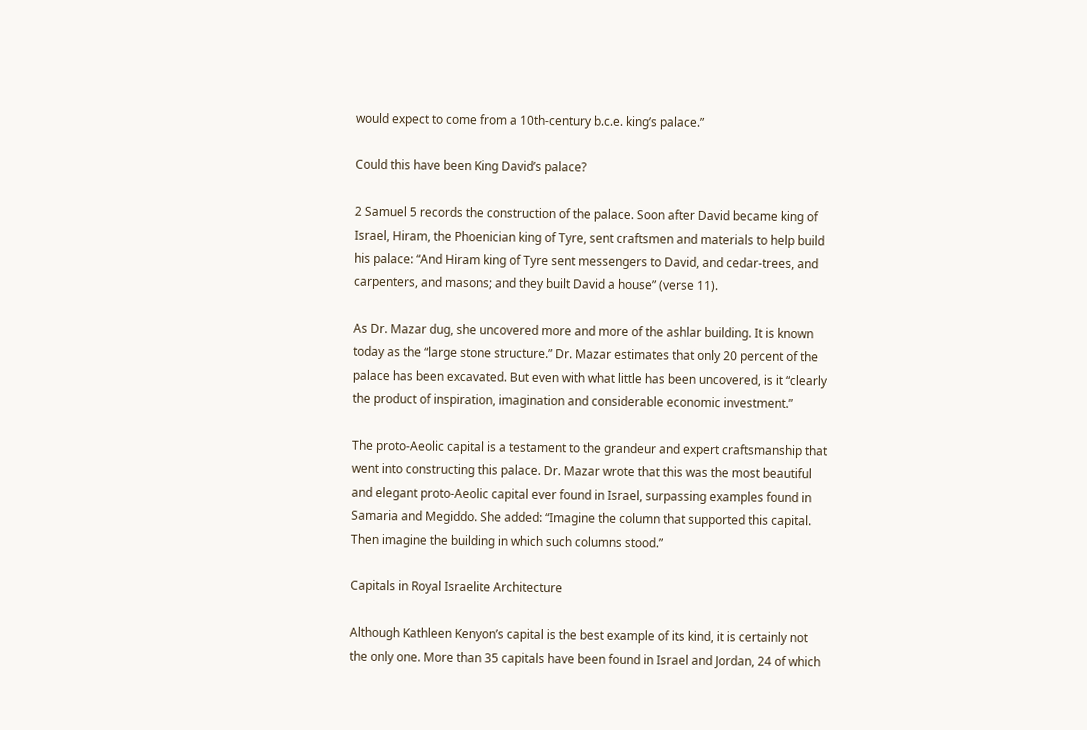would expect to come from a 10th-century b.c.e. king’s palace.”

Could this have been King David’s palace?

2 Samuel 5 records the construction of the palace. Soon after David became king of Israel, Hiram, the Phoenician king of Tyre, sent craftsmen and materials to help build his palace: “And Hiram king of Tyre sent messengers to David, and cedar-trees, and carpenters, and masons; and they built David a house” (verse 11).

As Dr. Mazar dug, she uncovered more and more of the ashlar building. It is known today as the “large stone structure.” Dr. Mazar estimates that only 20 percent of the palace has been excavated. But even with what little has been uncovered, is it “clearly the product of inspiration, imagination and considerable economic investment.”

The proto-Aeolic capital is a testament to the grandeur and expert craftsmanship that went into constructing this palace. Dr. Mazar wrote that this was the most beautiful and elegant proto-Aeolic capital ever found in Israel, surpassing examples found in Samaria and Megiddo. She added: “Imagine the column that supported this capital. Then imagine the building in which such columns stood.”

Capitals in Royal Israelite Architecture

Although Kathleen Kenyon’s capital is the best example of its kind, it is certainly not the only one. More than 35 capitals have been found in Israel and Jordan, 24 of which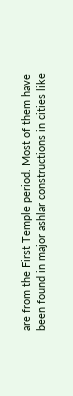are from the First Temple period. Most of them have been found in major ashlar constructions in cities like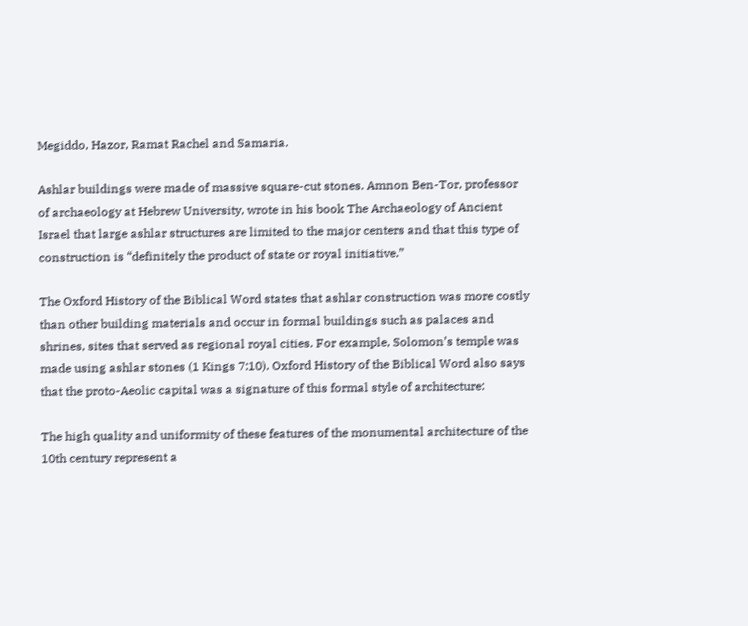Megiddo, Hazor, Ramat Rachel and Samaria.

Ashlar buildings were made of massive square-cut stones. Amnon Ben-Tor, professor of archaeology at Hebrew University, wrote in his book The Archaeology of Ancient Israel that large ashlar structures are limited to the major centers and that this type of construction is “definitely the product of state or royal initiative.”

The Oxford History of the Biblical Word states that ashlar construction was more costly than other building materials and occur in formal buildings such as palaces and shrines, sites that served as regional royal cities. For example, Solomon’s temple was made using ashlar stones (1 Kings 7:10). Oxford History of the Biblical Word also says that the proto-Aeolic capital was a signature of this formal style of architecture:

The high quality and uniformity of these features of the monumental architecture of the 10th century represent a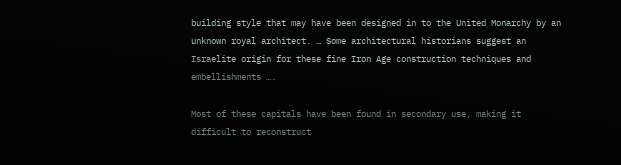building style that may have been designed in to the United Monarchy by an unknown royal architect. … Some architectural historians suggest an Israelite origin for these fine Iron Age construction techniques and embellishments ….

Most of these capitals have been found in secondary use, making it difficult to reconstruct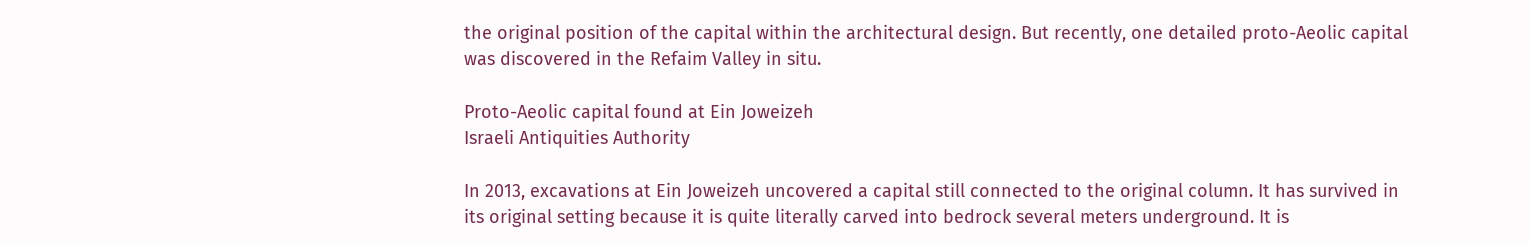the original position of the capital within the architectural design. But recently, one detailed proto-Aeolic capital was discovered in the Refaim Valley in situ.

Proto-Aeolic capital found at Ein Joweizeh
Israeli Antiquities Authority

In 2013, excavations at Ein Joweizeh uncovered a capital still connected to the original column. It has survived in its original setting because it is quite literally carved into bedrock several meters underground. It is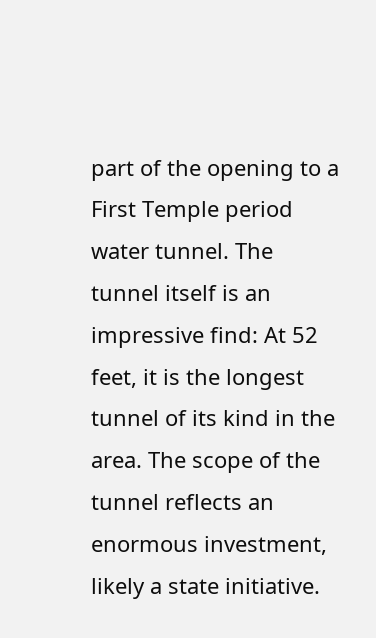part of the opening to a First Temple period water tunnel. The tunnel itself is an impressive find: At 52 feet, it is the longest tunnel of its kind in the area. The scope of the tunnel reflects an enormous investment, likely a state initiative.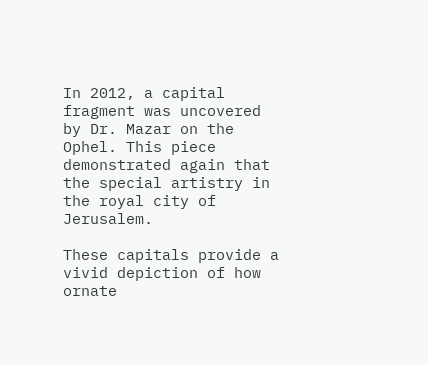In 2012, a capital fragment was uncovered by Dr. Mazar on the Ophel. This piece demonstrated again that the special artistry in the royal city of Jerusalem.

These capitals provide a vivid depiction of how ornate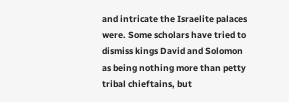and intricate the Israelite palaces were. Some scholars have tried to dismiss kings David and Solomon as being nothing more than petty tribal chieftains, but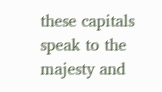these capitals speak to the majesty and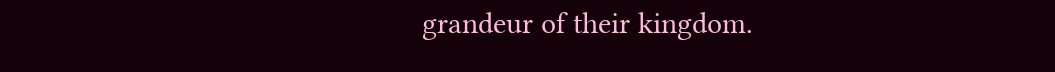grandeur of their kingdom.